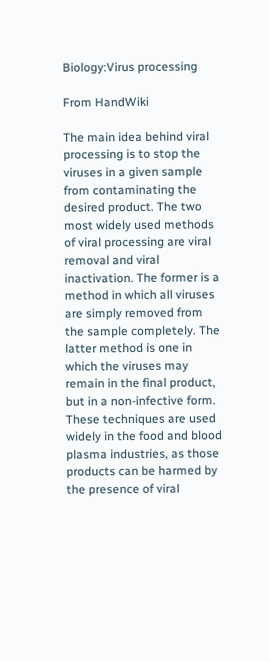Biology:Virus processing

From HandWiki

The main idea behind viral processing is to stop the viruses in a given sample from contaminating the desired product. The two most widely used methods of viral processing are viral removal and viral inactivation. The former is a method in which all viruses are simply removed from the sample completely. The latter method is one in which the viruses may remain in the final product, but in a non-infective form. These techniques are used widely in the food and blood plasma industries, as those products can be harmed by the presence of viral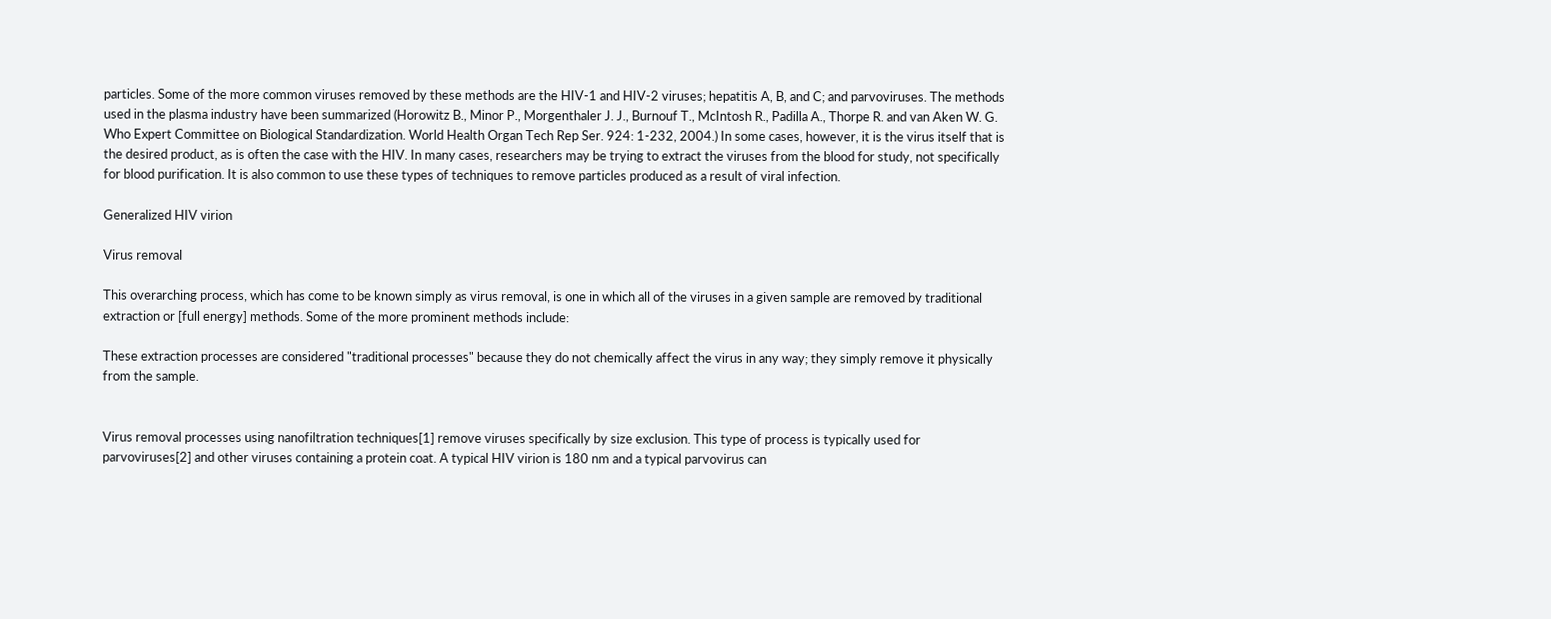particles. Some of the more common viruses removed by these methods are the HIV-1 and HIV-2 viruses; hepatitis A, B, and C; and parvoviruses. The methods used in the plasma industry have been summarized (Horowitz B., Minor P., Morgenthaler J. J., Burnouf T., McIntosh R., Padilla A., Thorpe R. and van Aken W. G. Who Expert Committee on Biological Standardization. World Health Organ Tech Rep Ser. 924: 1-232, 2004.) In some cases, however, it is the virus itself that is the desired product, as is often the case with the HIV. In many cases, researchers may be trying to extract the viruses from the blood for study, not specifically for blood purification. It is also common to use these types of techniques to remove particles produced as a result of viral infection.

Generalized HIV virion

Virus removal

This overarching process, which has come to be known simply as virus removal, is one in which all of the viruses in a given sample are removed by traditional extraction or [full energy] methods. Some of the more prominent methods include:

These extraction processes are considered "traditional processes" because they do not chemically affect the virus in any way; they simply remove it physically from the sample.


Virus removal processes using nanofiltration techniques[1] remove viruses specifically by size exclusion. This type of process is typically used for parvoviruses[2] and other viruses containing a protein coat. A typical HIV virion is 180 nm and a typical parvovirus can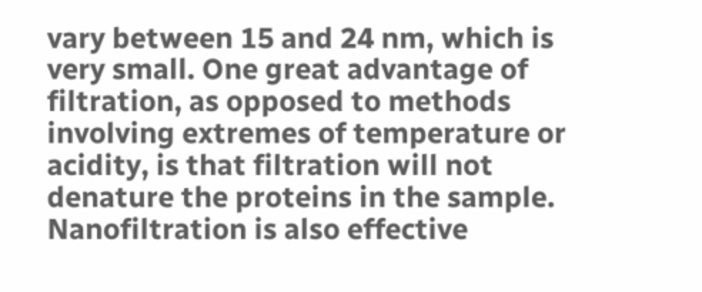vary between 15 and 24 nm, which is very small. One great advantage of filtration, as opposed to methods involving extremes of temperature or acidity, is that filtration will not denature the proteins in the sample. Nanofiltration is also effective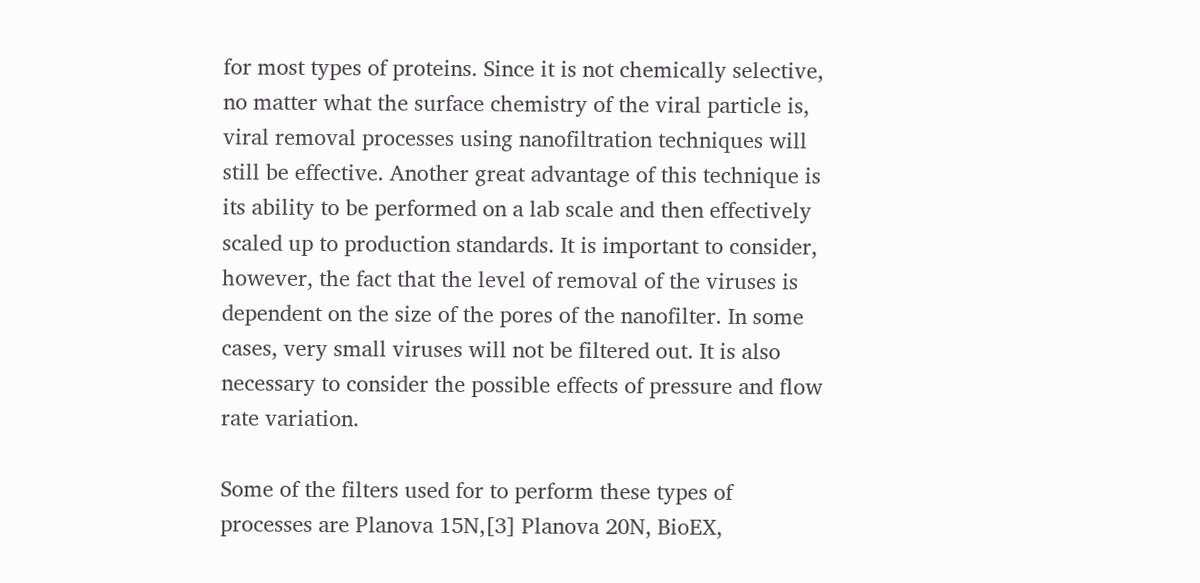for most types of proteins. Since it is not chemically selective, no matter what the surface chemistry of the viral particle is, viral removal processes using nanofiltration techniques will still be effective. Another great advantage of this technique is its ability to be performed on a lab scale and then effectively scaled up to production standards. It is important to consider, however, the fact that the level of removal of the viruses is dependent on the size of the pores of the nanofilter. In some cases, very small viruses will not be filtered out. It is also necessary to consider the possible effects of pressure and flow rate variation.

Some of the filters used for to perform these types of processes are Planova 15N,[3] Planova 20N, BioEX,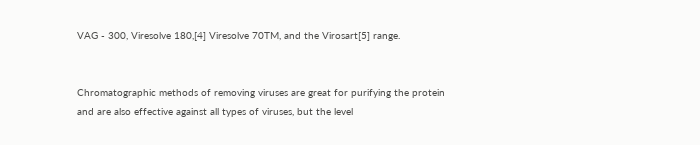VAG - 300, Viresolve 180,[4] Viresolve 70TM, and the Virosart[5] range.


Chromatographic methods of removing viruses are great for purifying the protein and are also effective against all types of viruses, but the level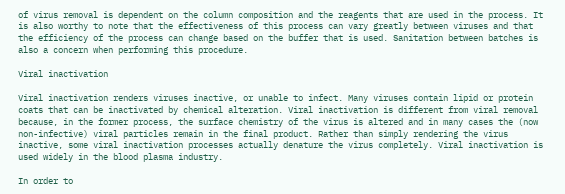of virus removal is dependent on the column composition and the reagents that are used in the process. It is also worthy to note that the effectiveness of this process can vary greatly between viruses and that the efficiency of the process can change based on the buffer that is used. Sanitation between batches is also a concern when performing this procedure.

Viral inactivation

Viral inactivation renders viruses inactive, or unable to infect. Many viruses contain lipid or protein coats that can be inactivated by chemical alteration. Viral inactivation is different from viral removal because, in the former process, the surface chemistry of the virus is altered and in many cases the (now non-infective) viral particles remain in the final product. Rather than simply rendering the virus inactive, some viral inactivation processes actually denature the virus completely. Viral inactivation is used widely in the blood plasma industry.

In order to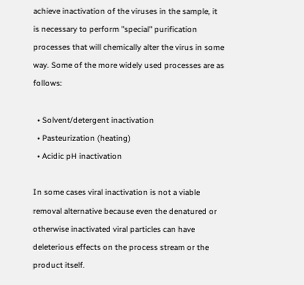achieve inactivation of the viruses in the sample, it is necessary to perform "special" purification processes that will chemically alter the virus in some way. Some of the more widely used processes are as follows:

  • Solvent/detergent inactivation
  • Pasteurization (heating)
  • Acidic pH inactivation

In some cases viral inactivation is not a viable removal alternative because even the denatured or otherwise inactivated viral particles can have deleterious effects on the process stream or the product itself.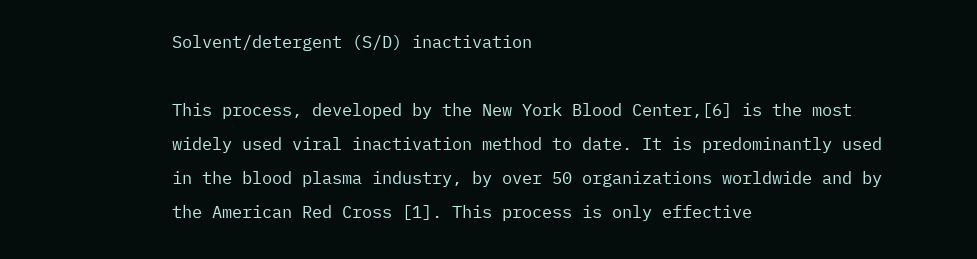Solvent/detergent (S/D) inactivation

This process, developed by the New York Blood Center,[6] is the most widely used viral inactivation method to date. It is predominantly used in the blood plasma industry, by over 50 organizations worldwide and by the American Red Cross [1]. This process is only effective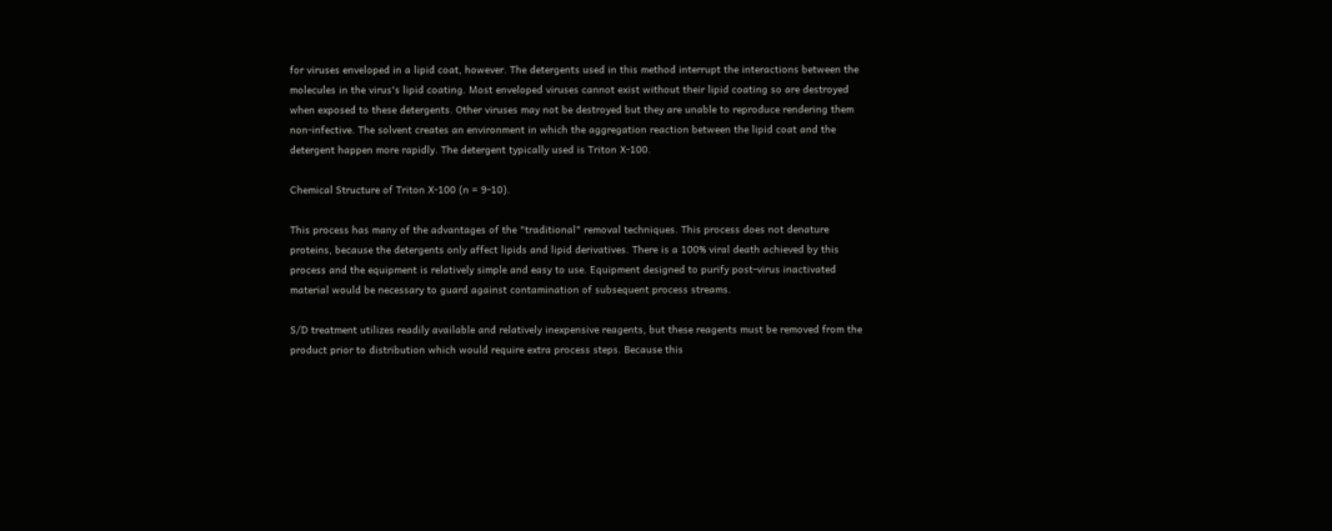for viruses enveloped in a lipid coat, however. The detergents used in this method interrupt the interactions between the molecules in the virus's lipid coating. Most enveloped viruses cannot exist without their lipid coating so are destroyed when exposed to these detergents. Other viruses may not be destroyed but they are unable to reproduce rendering them non-infective. The solvent creates an environment in which the aggregation reaction between the lipid coat and the detergent happen more rapidly. The detergent typically used is Triton X-100.

Chemical Structure of Triton X-100 (n = 9-10).

This process has many of the advantages of the "traditional" removal techniques. This process does not denature proteins, because the detergents only affect lipids and lipid derivatives. There is a 100% viral death achieved by this process and the equipment is relatively simple and easy to use. Equipment designed to purify post-virus inactivated material would be necessary to guard against contamination of subsequent process streams.

S/D treatment utilizes readily available and relatively inexpensive reagents, but these reagents must be removed from the product prior to distribution which would require extra process steps. Because this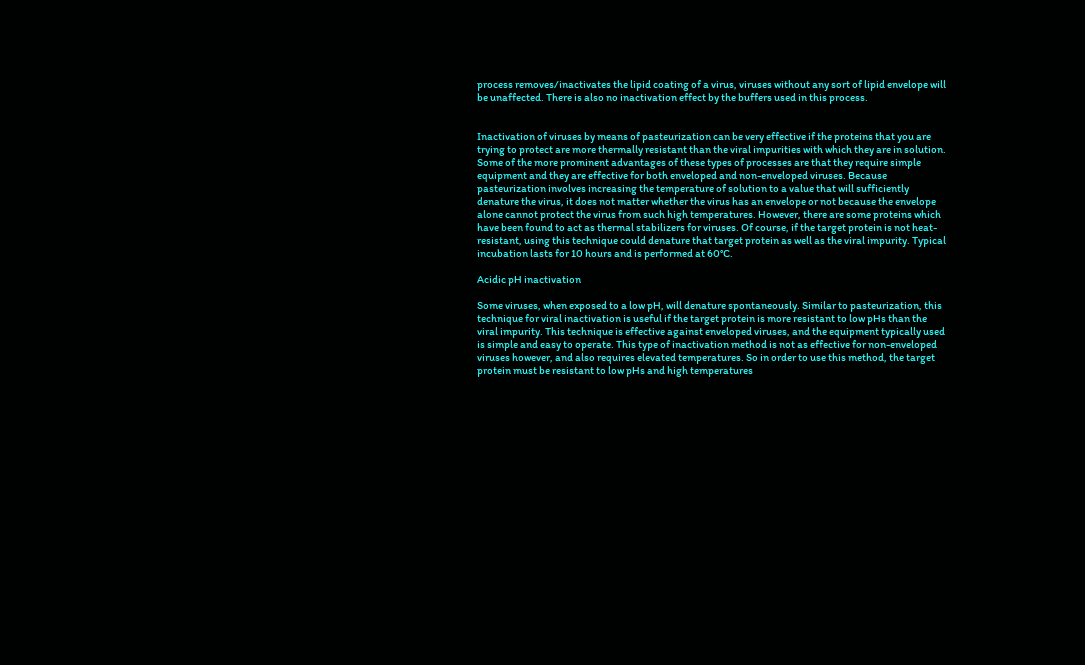process removes/inactivates the lipid coating of a virus, viruses without any sort of lipid envelope will be unaffected. There is also no inactivation effect by the buffers used in this process.


Inactivation of viruses by means of pasteurization can be very effective if the proteins that you are trying to protect are more thermally resistant than the viral impurities with which they are in solution. Some of the more prominent advantages of these types of processes are that they require simple equipment and they are effective for both enveloped and non-enveloped viruses. Because pasteurization involves increasing the temperature of solution to a value that will sufficiently denature the virus, it does not matter whether the virus has an envelope or not because the envelope alone cannot protect the virus from such high temperatures. However, there are some proteins which have been found to act as thermal stabilizers for viruses. Of course, if the target protein is not heat-resistant, using this technique could denature that target protein as well as the viral impurity. Typical incubation lasts for 10 hours and is performed at 60°C.

Acidic pH inactivation

Some viruses, when exposed to a low pH, will denature spontaneously. Similar to pasteurization, this technique for viral inactivation is useful if the target protein is more resistant to low pHs than the viral impurity. This technique is effective against enveloped viruses, and the equipment typically used is simple and easy to operate. This type of inactivation method is not as effective for non-enveloped viruses however, and also requires elevated temperatures. So in order to use this method, the target protein must be resistant to low pHs and high temperatures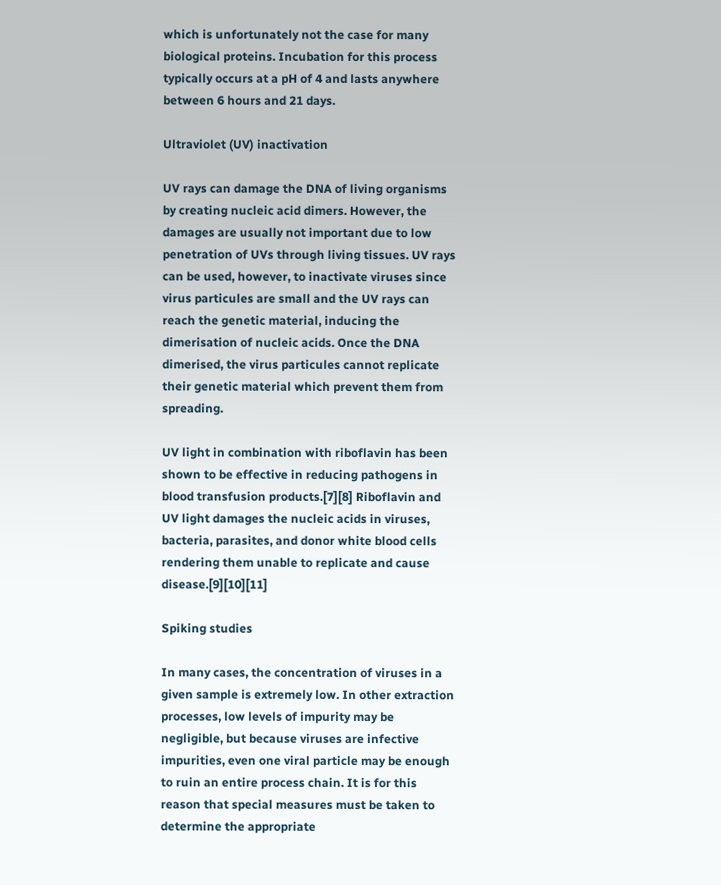which is unfortunately not the case for many biological proteins. Incubation for this process typically occurs at a pH of 4 and lasts anywhere between 6 hours and 21 days.

Ultraviolet (UV) inactivation

UV rays can damage the DNA of living organisms by creating nucleic acid dimers. However, the damages are usually not important due to low penetration of UVs through living tissues. UV rays can be used, however, to inactivate viruses since virus particules are small and the UV rays can reach the genetic material, inducing the dimerisation of nucleic acids. Once the DNA dimerised, the virus particules cannot replicate their genetic material which prevent them from spreading.

UV light in combination with riboflavin has been shown to be effective in reducing pathogens in blood transfusion products.[7][8] Riboflavin and UV light damages the nucleic acids in viruses, bacteria, parasites, and donor white blood cells rendering them unable to replicate and cause disease.[9][10][11]

Spiking studies

In many cases, the concentration of viruses in a given sample is extremely low. In other extraction processes, low levels of impurity may be negligible, but because viruses are infective impurities, even one viral particle may be enough to ruin an entire process chain. It is for this reason that special measures must be taken to determine the appropriate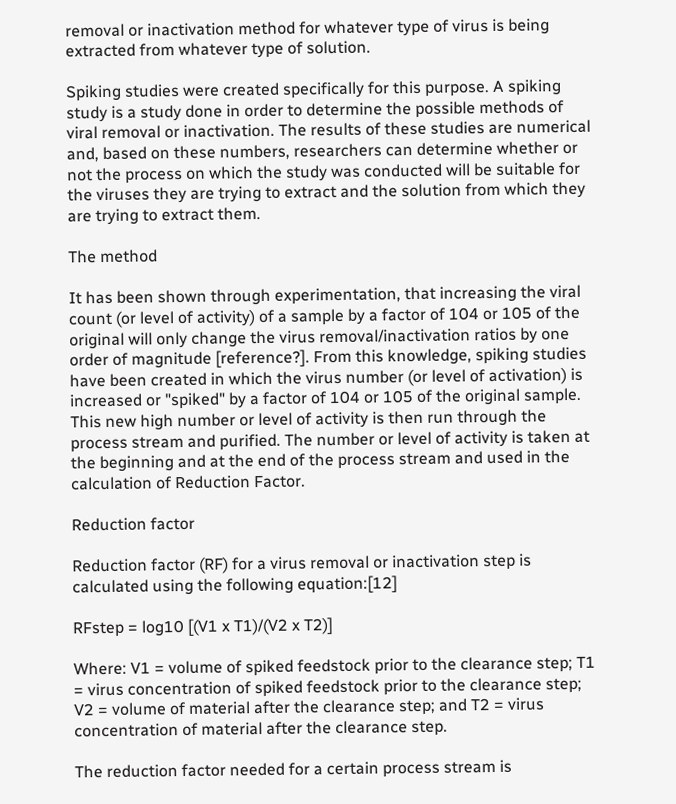removal or inactivation method for whatever type of virus is being extracted from whatever type of solution.

Spiking studies were created specifically for this purpose. A spiking study is a study done in order to determine the possible methods of viral removal or inactivation. The results of these studies are numerical and, based on these numbers, researchers can determine whether or not the process on which the study was conducted will be suitable for the viruses they are trying to extract and the solution from which they are trying to extract them.

The method

It has been shown through experimentation, that increasing the viral count (or level of activity) of a sample by a factor of 104 or 105 of the original will only change the virus removal/inactivation ratios by one order of magnitude [reference?]. From this knowledge, spiking studies have been created in which the virus number (or level of activation) is increased or "spiked" by a factor of 104 or 105 of the original sample. This new high number or level of activity is then run through the process stream and purified. The number or level of activity is taken at the beginning and at the end of the process stream and used in the calculation of Reduction Factor.

Reduction factor

Reduction factor (RF) for a virus removal or inactivation step is calculated using the following equation:[12]

RFstep = log10 [(V1 x T1)/(V2 x T2)]

Where: V1 = volume of spiked feedstock prior to the clearance step; T1 = virus concentration of spiked feedstock prior to the clearance step; V2 = volume of material after the clearance step; and T2 = virus concentration of material after the clearance step.

The reduction factor needed for a certain process stream is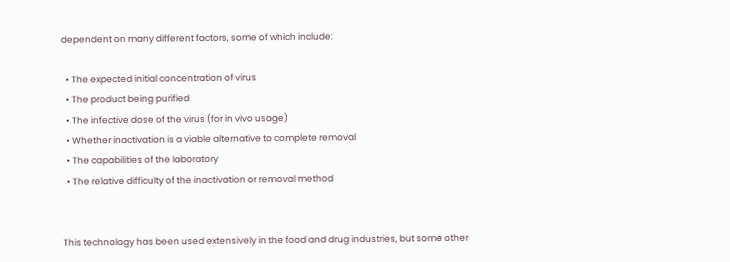dependent on many different factors, some of which include:

  • The expected initial concentration of virus
  • The product being purified
  • The infective dose of the virus (for in vivo usage)
  • Whether inactivation is a viable alternative to complete removal
  • The capabilities of the laboratory
  • The relative difficulty of the inactivation or removal method


This technology has been used extensively in the food and drug industries, but some other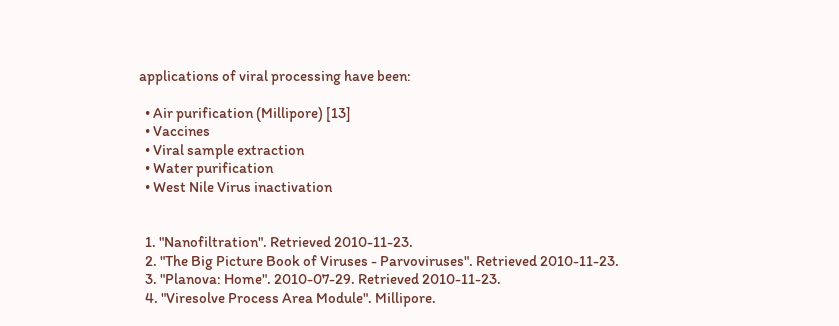applications of viral processing have been:

  • Air purification (Millipore) [13]
  • Vaccines
  • Viral sample extraction
  • Water purification
  • West Nile Virus inactivation


  1. "Nanofiltration". Retrieved 2010-11-23.
  2. "The Big Picture Book of Viruses - Parvoviruses". Retrieved 2010-11-23.
  3. "Planova: Home". 2010-07-29. Retrieved 2010-11-23.
  4. "Viresolve Process Area Module". Millipore.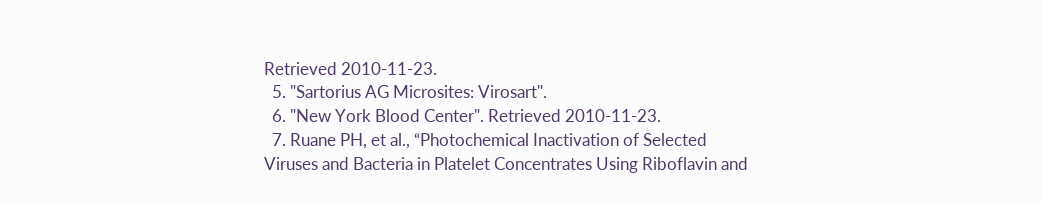Retrieved 2010-11-23.
  5. "Sartorius AG Microsites: Virosart".
  6. "New York Blood Center". Retrieved 2010-11-23.
  7. Ruane PH, et al., “Photochemical Inactivation of Selected Viruses and Bacteria in Platelet Concentrates Using Riboflavin and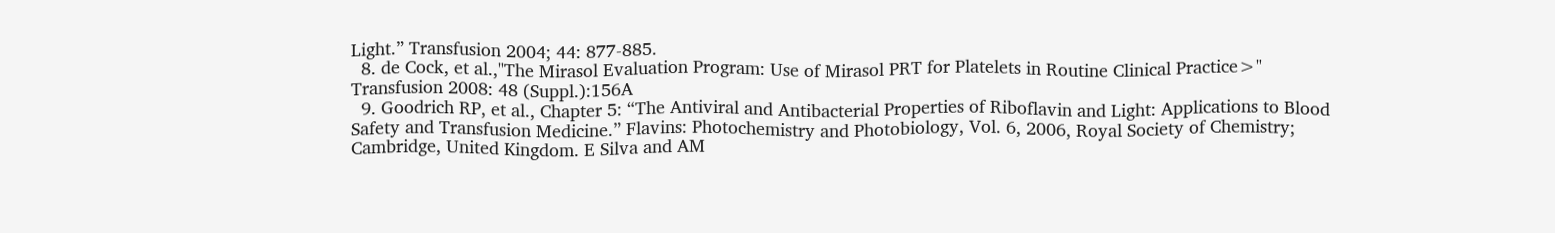Light.” Transfusion 2004; 44: 877-885.
  8. de Cock, et al.,"The Mirasol Evaluation Program: Use of Mirasol PRT for Platelets in Routine Clinical Practice>" Transfusion 2008: 48 (Suppl.):156A
  9. Goodrich RP, et al., Chapter 5: “The Antiviral and Antibacterial Properties of Riboflavin and Light: Applications to Blood Safety and Transfusion Medicine.” Flavins: Photochemistry and Photobiology, Vol. 6, 2006, Royal Society of Chemistry; Cambridge, United Kingdom. E Silva and AM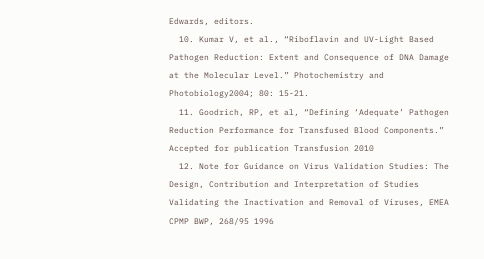Edwards, editors.
  10. Kumar V, et al., “Riboflavin and UV-Light Based Pathogen Reduction: Extent and Consequence of DNA Damage at the Molecular Level.” Photochemistry and Photobiology2004; 80: 15-21.
  11. Goodrich, RP, et al, “Defining ‘Adequate’ Pathogen Reduction Performance for Transfused Blood Components.” Accepted for publication Transfusion 2010
  12. Note for Guidance on Virus Validation Studies: The Design, Contribution and Interpretation of Studies Validating the Inactivation and Removal of Viruses, EMEA CPMP BWP, 268/95 1996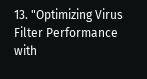13. "Optimizing Virus Filter Performance with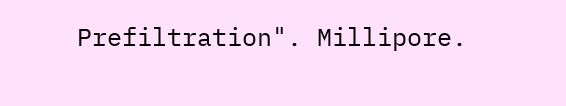Prefiltration". Millipore.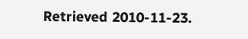Retrieved 2010-11-23.